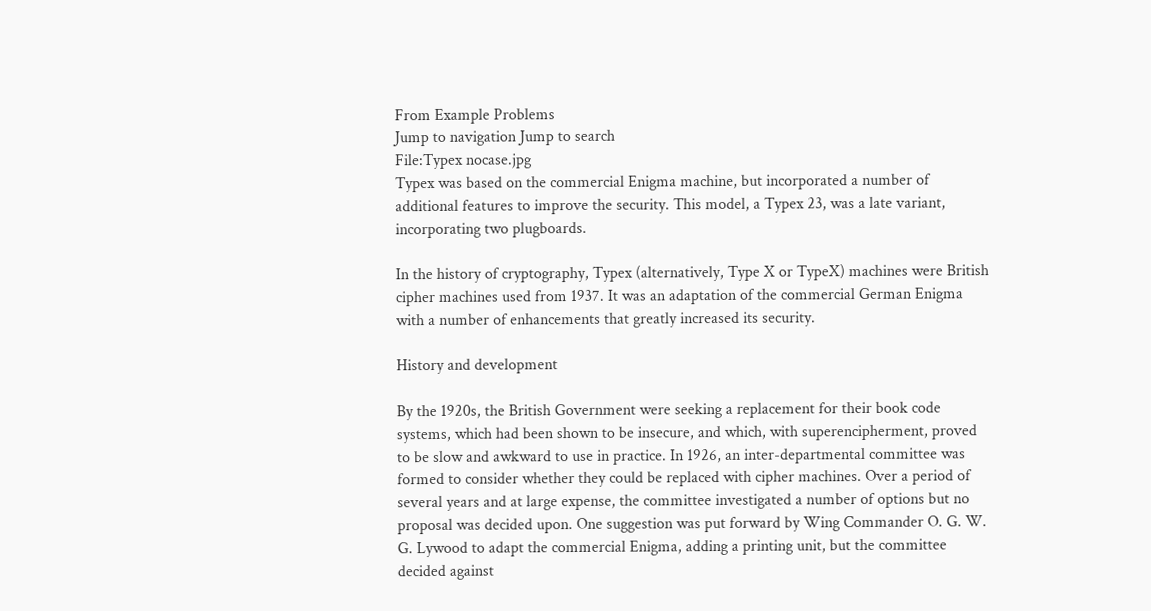From Example Problems
Jump to navigation Jump to search
File:Typex nocase.jpg
Typex was based on the commercial Enigma machine, but incorporated a number of additional features to improve the security. This model, a Typex 23, was a late variant, incorporating two plugboards.

In the history of cryptography, Typex (alternatively, Type X or TypeX) machines were British cipher machines used from 1937. It was an adaptation of the commercial German Enigma with a number of enhancements that greatly increased its security.

History and development

By the 1920s, the British Government were seeking a replacement for their book code systems, which had been shown to be insecure, and which, with superencipherment, proved to be slow and awkward to use in practice. In 1926, an inter-departmental committee was formed to consider whether they could be replaced with cipher machines. Over a period of several years and at large expense, the committee investigated a number of options but no proposal was decided upon. One suggestion was put forward by Wing Commander O. G. W. G. Lywood to adapt the commercial Enigma, adding a printing unit, but the committee decided against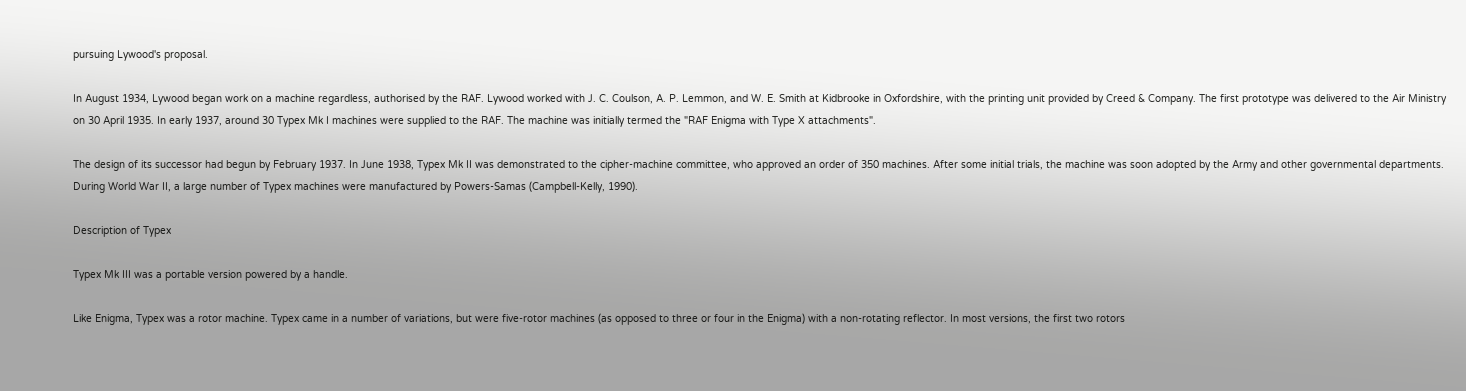pursuing Lywood's proposal.

In August 1934, Lywood began work on a machine regardless, authorised by the RAF. Lywood worked with J. C. Coulson, A. P. Lemmon, and W. E. Smith at Kidbrooke in Oxfordshire, with the printing unit provided by Creed & Company. The first prototype was delivered to the Air Ministry on 30 April 1935. In early 1937, around 30 Typex Mk I machines were supplied to the RAF. The machine was initially termed the "RAF Enigma with Type X attachments".

The design of its successor had begun by February 1937. In June 1938, Typex Mk II was demonstrated to the cipher-machine committee, who approved an order of 350 machines. After some initial trials, the machine was soon adopted by the Army and other governmental departments. During World War II, a large number of Typex machines were manufactured by Powers-Samas (Campbell-Kelly, 1990).

Description of Typex

Typex Mk III was a portable version powered by a handle.

Like Enigma, Typex was a rotor machine. Typex came in a number of variations, but were five-rotor machines (as opposed to three or four in the Enigma) with a non-rotating reflector. In most versions, the first two rotors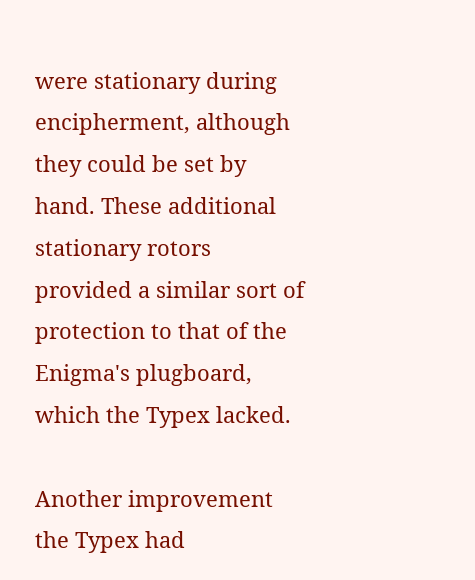were stationary during encipherment, although they could be set by hand. These additional stationary rotors provided a similar sort of protection to that of the Enigma's plugboard, which the Typex lacked.

Another improvement the Typex had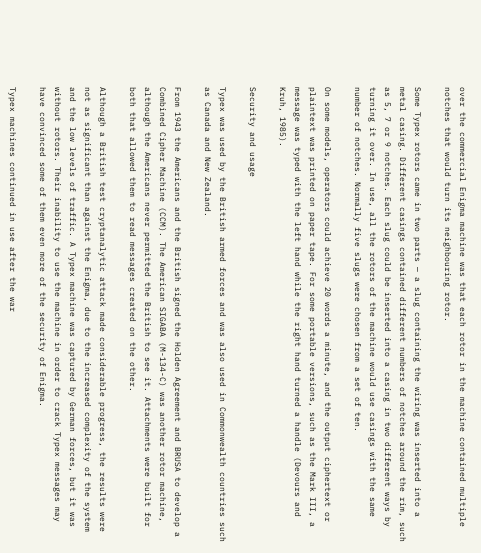over the commercial Enigma machine was that each rotor in the machine contained multiple notches that would turn its neighbouring rotor.

Some Typex rotors came in two parts — a slug containing the wiring was inserted into a metal casing. Different casings contained different numbers of notches around the rim, such as 5, 7 or 9 notches. Each slug could be inserted into a casing in two different ways by turning it over. In use, all the rotors of the machine would use casings with the same number of notches. Normally five slugs were chosen from a set of ten.

On some models, operators could achieve 20 words a minute, and the output ciphertext or plaintext was printed on paper tape. For some portable versions, such as the Mark III, a message was typed with the left hand while the right hand turned a handle (Devours and Kruh, 1985).

Security and usage

Typex was used by the British armed forces and was also used in Commonwealth countries such as Canada and New Zealand.

From 1943 the Americans and the British signed the Holden Agreement and BRUSA to develop a Combined Cipher Machine (CCM). The American SIGABA (M-134-C) was another rotor machine, although the Americans never permitted the British to see it. Attachments were built for both that allowed them to read messages created on the other.

Although a British test cryptanalytic attack made considerable progress, the results were not as significant than against the Enigma, due to the increased complexity of the system and the low levels of traffic. A Typex machine was captured by German forces, but it was without rotors. Their inability to use the machine in order to crack Typex messages may have convinced some of them even more of the security of Enigma.

Typex machines continued in use after the war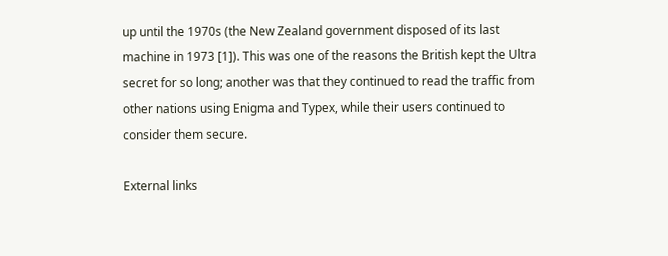up until the 1970s (the New Zealand government disposed of its last machine in 1973 [1]). This was one of the reasons the British kept the Ultra secret for so long; another was that they continued to read the traffic from other nations using Enigma and Typex, while their users continued to consider them secure.

External links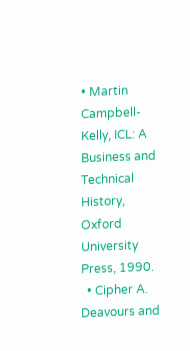• Martin Campbell-Kelly, ICL: A Business and Technical History, Oxford University Press, 1990.
  • Cipher A. Deavours and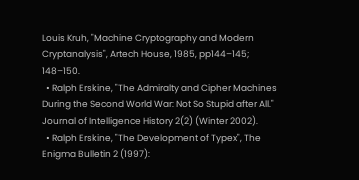Louis Kruh, "Machine Cryptography and Modern Cryptanalysis", Artech House, 1985, pp144–145; 148–150.
  • Ralph Erskine, "The Admiralty and Cipher Machines During the Second World War: Not So Stupid after All." Journal of Intelligence History 2(2) (Winter 2002).
  • Ralph Erskine, "The Development of Typex", The Enigma Bulletin 2 (1997):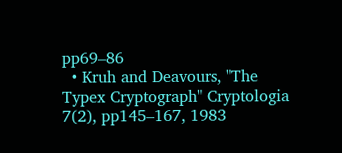pp69–86
  • Kruh and Deavours, "The Typex Cryptograph" Cryptologia 7(2), pp145–167, 1983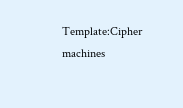Template:Cipher machines